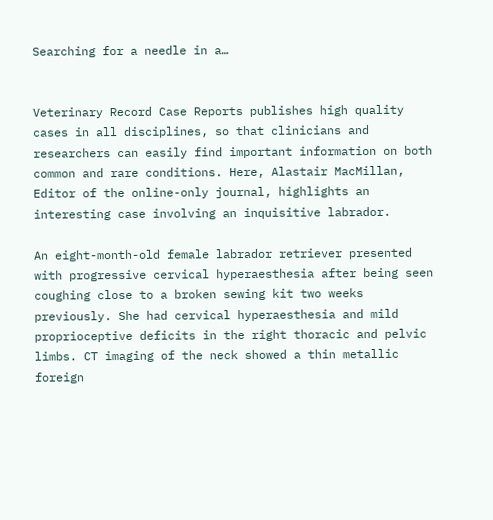Searching for a needle in a…


Veterinary Record Case Reports publishes high quality cases in all disciplines, so that clinicians and researchers can easily find important information on both common and rare conditions. Here, Alastair MacMillan, Editor of the online-only journal, highlights an interesting case involving an inquisitive labrador.

An eight-month-old female labrador retriever presented with progressive cervical hyperaesthesia after being seen coughing close to a broken sewing kit two weeks previously. She had cervical hyperaesthesia and mild proprioceptive deficits in the right thoracic and pelvic limbs. CT imaging of the neck showed a thin metallic foreign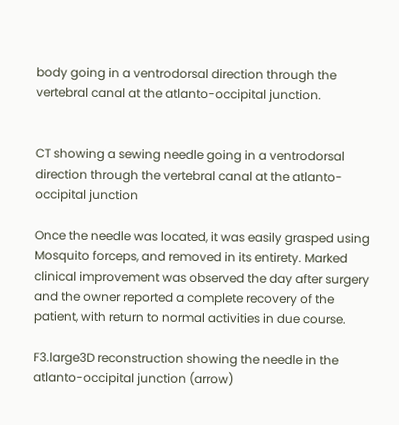body going in a ventrodorsal direction through the vertebral canal at the atlanto-occipital junction.


CT showing a sewing needle going in a ventrodorsal direction through the vertebral canal at the atlanto-occipital junction

Once the needle was located, it was easily grasped using Mosquito forceps, and removed in its entirety. Marked clinical improvement was observed the day after surgery and the owner reported a complete recovery of the patient, with return to normal activities in due course.

F3.large3D reconstruction showing the needle in the atlanto-occipital junction (arrow)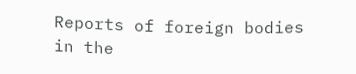Reports of foreign bodies in the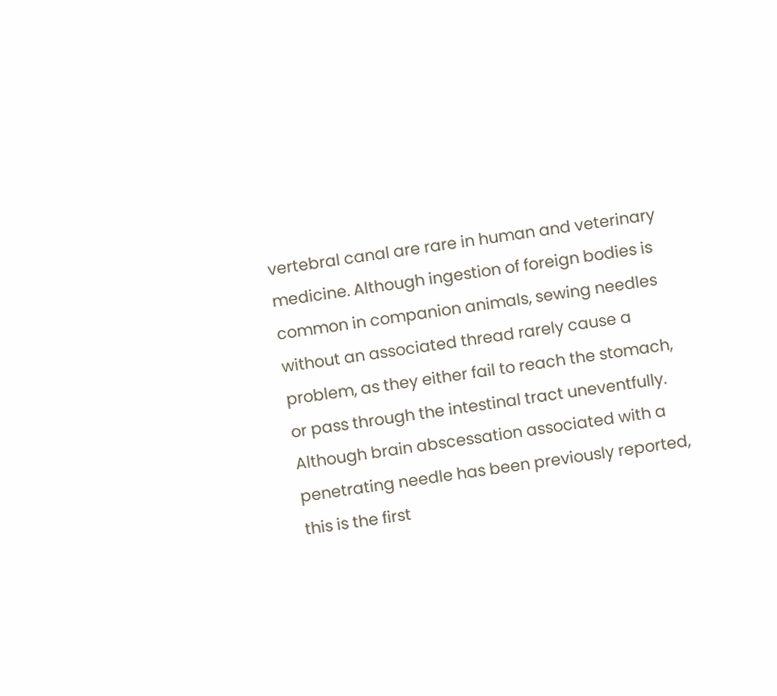vertebral canal are rare in human and veterinary medicine. Although ingestion of foreign bodies is common in companion animals, sewing needles without an associated thread rarely cause a problem, as they either fail to reach the stomach, or pass through the intestinal tract uneventfully. Although brain abscessation associated with a penetrating needle has been previously reported, this is the first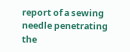report of a sewing needle penetrating the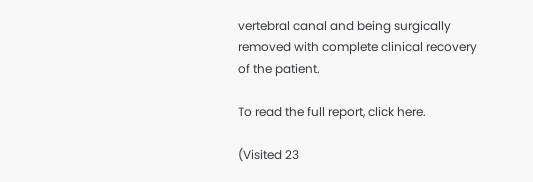vertebral canal and being surgically removed with complete clinical recovery of the patient.

To read the full report, click here.

(Visited 23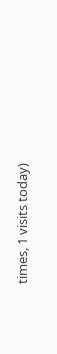times, 1 visits today)